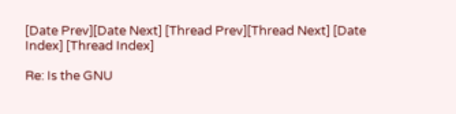[Date Prev][Date Next] [Thread Prev][Thread Next] [Date Index] [Thread Index]

Re: Is the GNU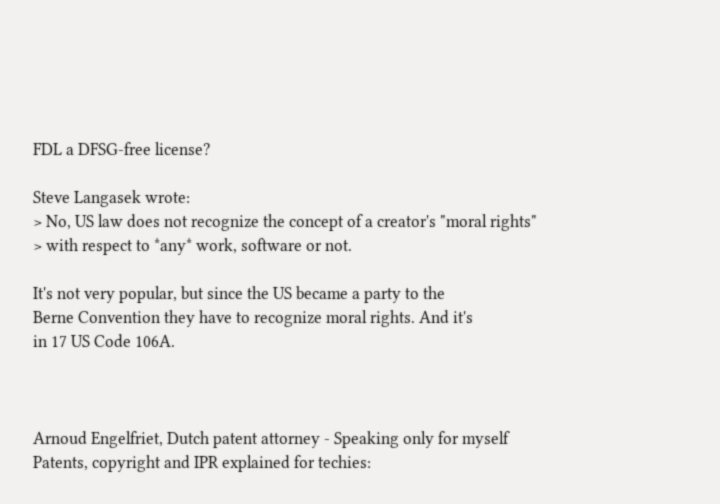FDL a DFSG-free license?

Steve Langasek wrote:
> No, US law does not recognize the concept of a creator's "moral rights"
> with respect to *any* work, software or not.

It's not very popular, but since the US became a party to the
Berne Convention they have to recognize moral rights. And it's
in 17 US Code 106A.



Arnoud Engelfriet, Dutch patent attorney - Speaking only for myself
Patents, copyright and IPR explained for techies: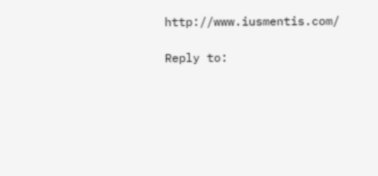http://www.iusmentis.com/

Reply to: